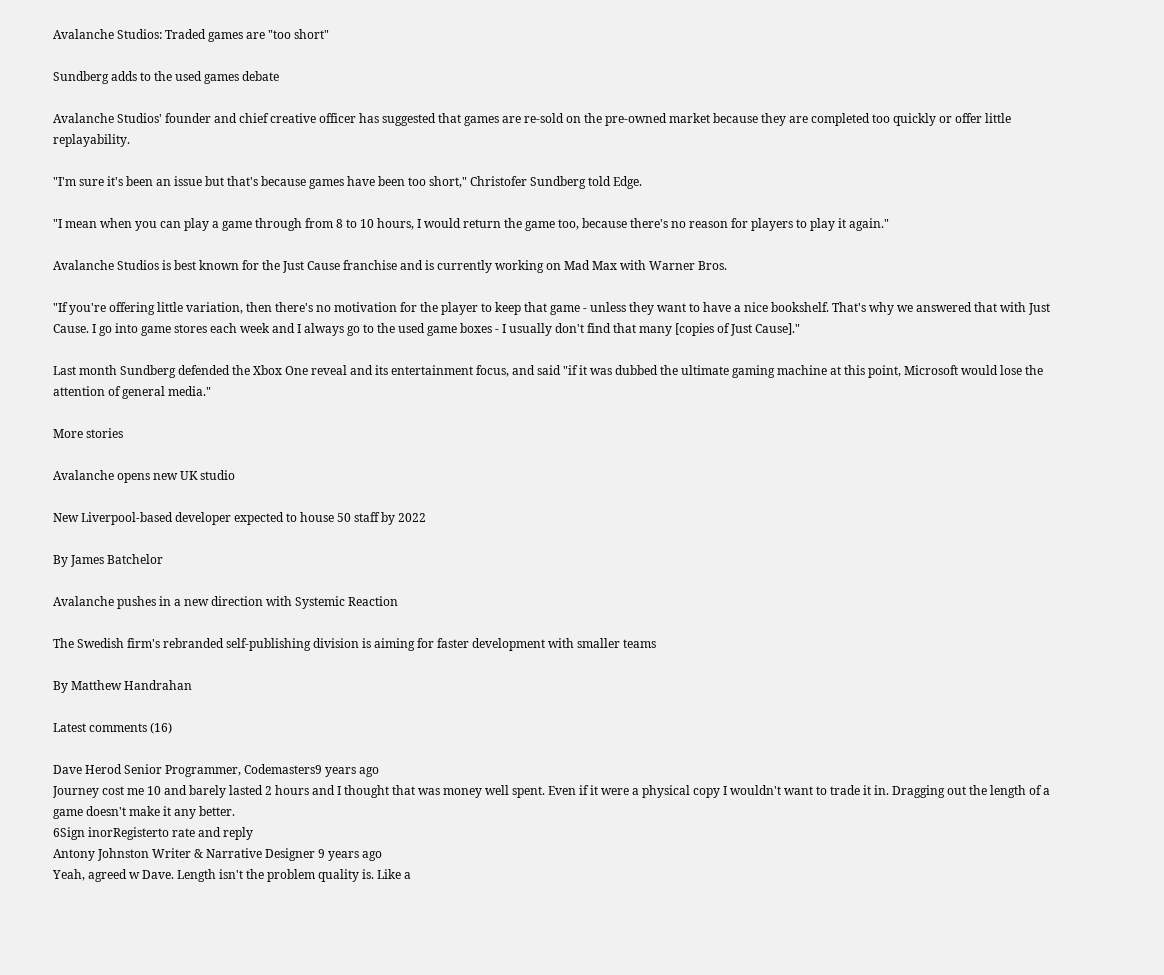Avalanche Studios: Traded games are "too short"

Sundberg adds to the used games debate

Avalanche Studios' founder and chief creative officer has suggested that games are re-sold on the pre-owned market because they are completed too quickly or offer little replayability.

"I'm sure it's been an issue but that's because games have been too short," Christofer Sundberg told Edge.

"I mean when you can play a game through from 8 to 10 hours, I would return the game too, because there's no reason for players to play it again."

Avalanche Studios is best known for the Just Cause franchise and is currently working on Mad Max with Warner Bros.

"If you're offering little variation, then there's no motivation for the player to keep that game - unless they want to have a nice bookshelf. That's why we answered that with Just Cause. I go into game stores each week and I always go to the used game boxes - I usually don't find that many [copies of Just Cause]."

Last month Sundberg defended the Xbox One reveal and its entertainment focus, and said "if it was dubbed the ultimate gaming machine at this point, Microsoft would lose the attention of general media."

More stories

Avalanche opens new UK studio

New Liverpool-based developer expected to house 50 staff by 2022

By James Batchelor

Avalanche pushes in a new direction with Systemic Reaction

The Swedish firm's rebranded self-publishing division is aiming for faster development with smaller teams

By Matthew Handrahan

Latest comments (16)

Dave Herod Senior Programmer, Codemasters9 years ago
Journey cost me 10 and barely lasted 2 hours and I thought that was money well spent. Even if it were a physical copy I wouldn't want to trade it in. Dragging out the length of a game doesn't make it any better.
6Sign inorRegisterto rate and reply
Antony Johnston Writer & Narrative Designer 9 years ago
Yeah, agreed w Dave. Length isn't the problem quality is. Like a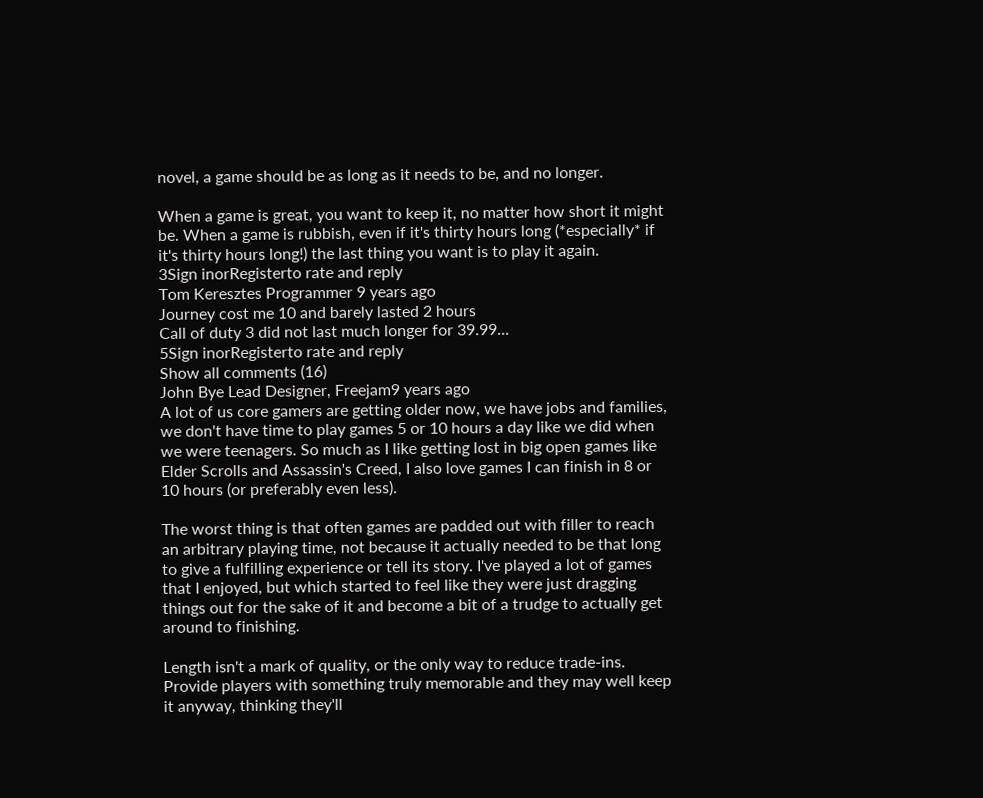novel, a game should be as long as it needs to be, and no longer.

When a game is great, you want to keep it, no matter how short it might be. When a game is rubbish, even if it's thirty hours long (*especially* if it's thirty hours long!) the last thing you want is to play it again.
3Sign inorRegisterto rate and reply
Tom Keresztes Programmer 9 years ago
Journey cost me 10 and barely lasted 2 hours
Call of duty 3 did not last much longer for 39.99...
5Sign inorRegisterto rate and reply
Show all comments (16)
John Bye Lead Designer, Freejam9 years ago
A lot of us core gamers are getting older now, we have jobs and families, we don't have time to play games 5 or 10 hours a day like we did when we were teenagers. So much as I like getting lost in big open games like Elder Scrolls and Assassin's Creed, I also love games I can finish in 8 or 10 hours (or preferably even less).

The worst thing is that often games are padded out with filler to reach an arbitrary playing time, not because it actually needed to be that long to give a fulfilling experience or tell its story. I've played a lot of games that I enjoyed, but which started to feel like they were just dragging things out for the sake of it and become a bit of a trudge to actually get around to finishing.

Length isn't a mark of quality, or the only way to reduce trade-ins. Provide players with something truly memorable and they may well keep it anyway, thinking they'll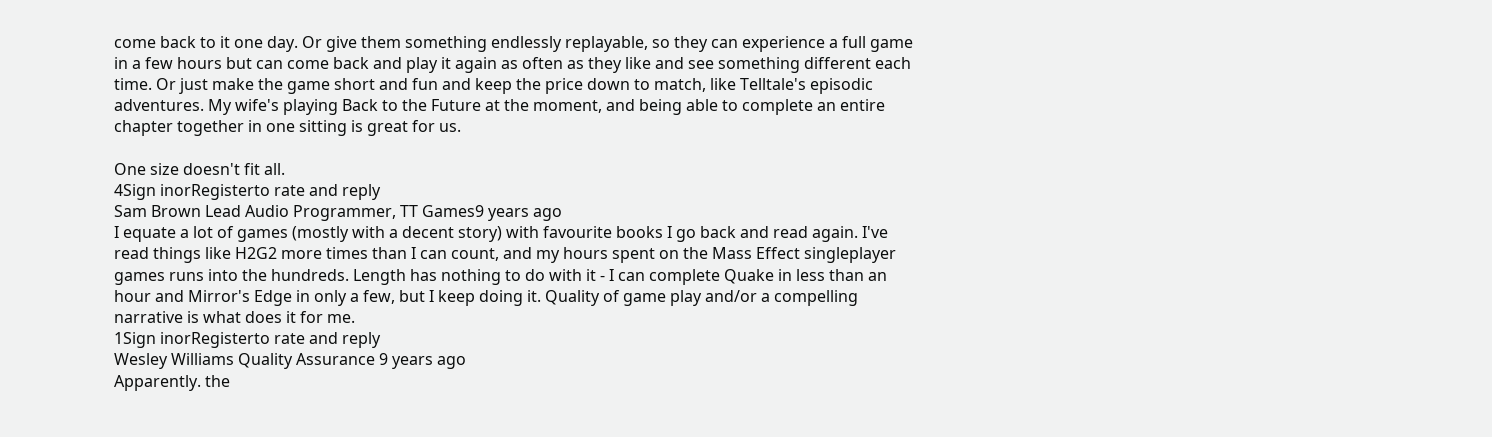come back to it one day. Or give them something endlessly replayable, so they can experience a full game in a few hours but can come back and play it again as often as they like and see something different each time. Or just make the game short and fun and keep the price down to match, like Telltale's episodic adventures. My wife's playing Back to the Future at the moment, and being able to complete an entire chapter together in one sitting is great for us.

One size doesn't fit all.
4Sign inorRegisterto rate and reply
Sam Brown Lead Audio Programmer, TT Games9 years ago
I equate a lot of games (mostly with a decent story) with favourite books I go back and read again. I've read things like H2G2 more times than I can count, and my hours spent on the Mass Effect singleplayer games runs into the hundreds. Length has nothing to do with it - I can complete Quake in less than an hour and Mirror's Edge in only a few, but I keep doing it. Quality of game play and/or a compelling narrative is what does it for me.
1Sign inorRegisterto rate and reply
Wesley Williams Quality Assurance 9 years ago
Apparently. the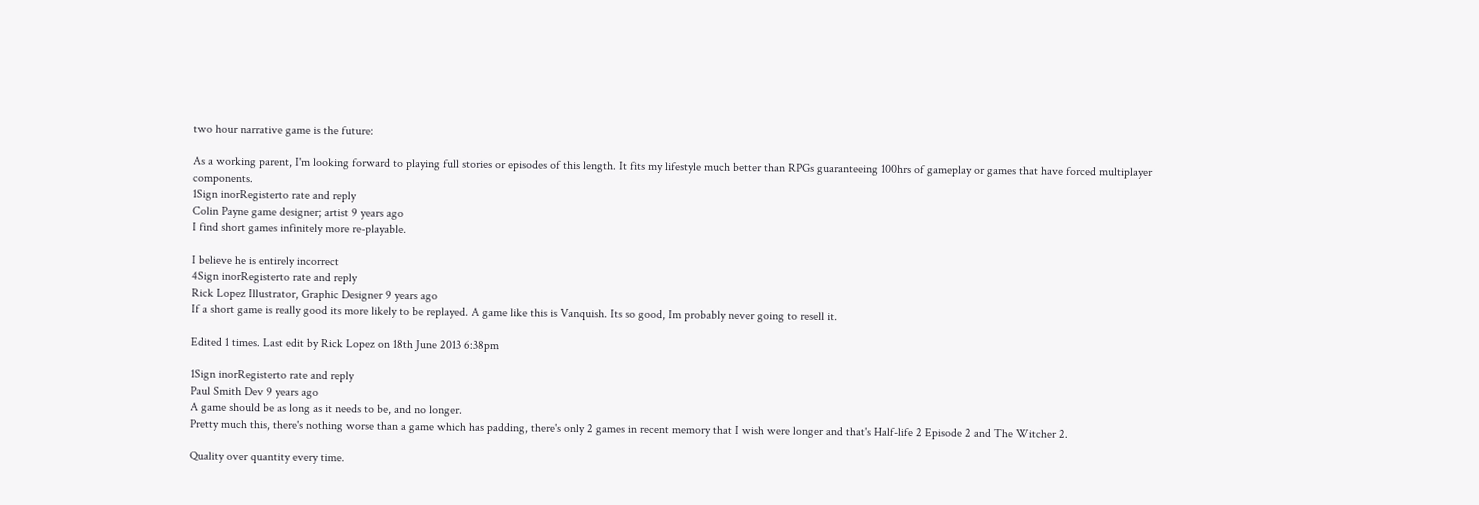two hour narrative game is the future:

As a working parent, I'm looking forward to playing full stories or episodes of this length. It fits my lifestyle much better than RPGs guaranteeing 100hrs of gameplay or games that have forced multiplayer components.
1Sign inorRegisterto rate and reply
Colin Payne game designer; artist 9 years ago
I find short games infinitely more re-playable.

I believe he is entirely incorrect
4Sign inorRegisterto rate and reply
Rick Lopez Illustrator, Graphic Designer 9 years ago
If a short game is really good its more likely to be replayed. A game like this is Vanquish. Its so good, Im probably never going to resell it.

Edited 1 times. Last edit by Rick Lopez on 18th June 2013 6:38pm

1Sign inorRegisterto rate and reply
Paul Smith Dev 9 years ago
A game should be as long as it needs to be, and no longer.
Pretty much this, there's nothing worse than a game which has padding, there's only 2 games in recent memory that I wish were longer and that's Half-life 2 Episode 2 and The Witcher 2.

Quality over quantity every time.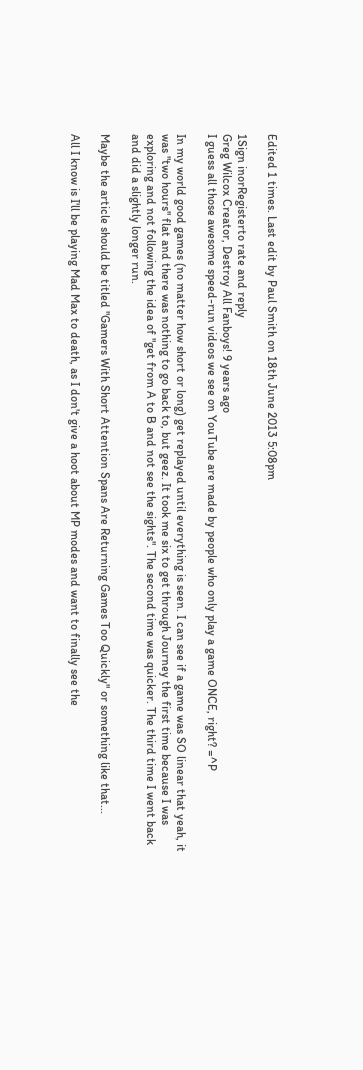Edited 1 times. Last edit by Paul Smith on 18th June 2013 5:08pm

1Sign inorRegisterto rate and reply
Greg Wilcox Creator, Destroy All Fanboys! 9 years ago
I guess all those awesome speed-run videos we see on YouTube are made by people who only play a game ONCE, right? =^P

In my world good games (no matter how short or long) get replayed until everything is seen. I can see if a game was SO linear that yeah, it was "two hours" flat and there was nothing to go back to, but geez. It took me six to get through Journey the first time because I was exploring and not following the idea of "get from A to B and not see the sights". The second time was quicker. The third time I went back and did a slightly longer run.

Maybe the article should be titled "Gamers With Short Attention Spans Are Returning Games Too Quickly" or something like that...

All I know is I'll be playing Mad Max to death, as I don't give a hoot about MP modes and want to finally see the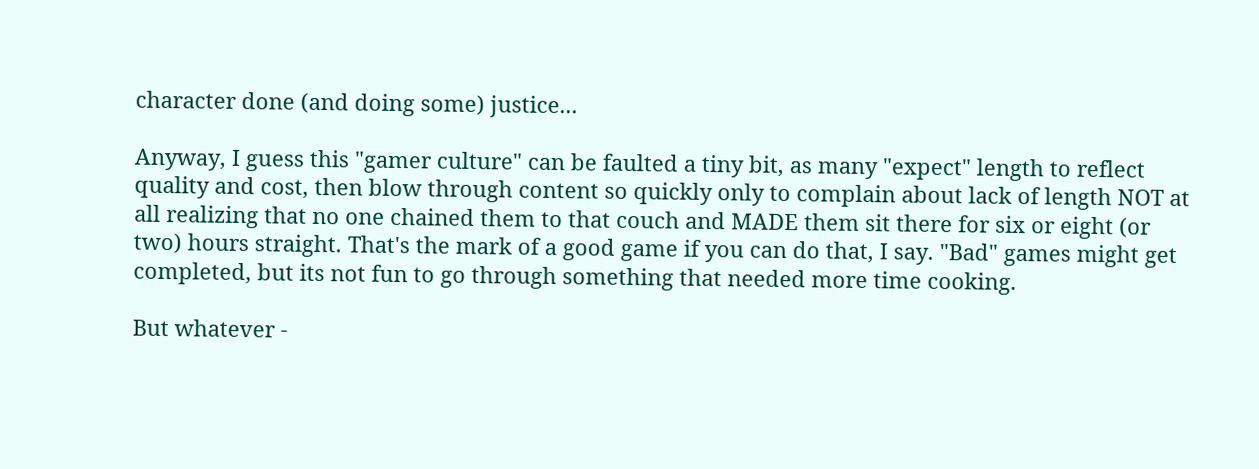character done (and doing some) justice...

Anyway, I guess this "gamer culture" can be faulted a tiny bit, as many "expect" length to reflect quality and cost, then blow through content so quickly only to complain about lack of length NOT at all realizing that no one chained them to that couch and MADE them sit there for six or eight (or two) hours straight. That's the mark of a good game if you can do that, I say. "Bad" games might get completed, but its not fun to go through something that needed more time cooking.

But whatever -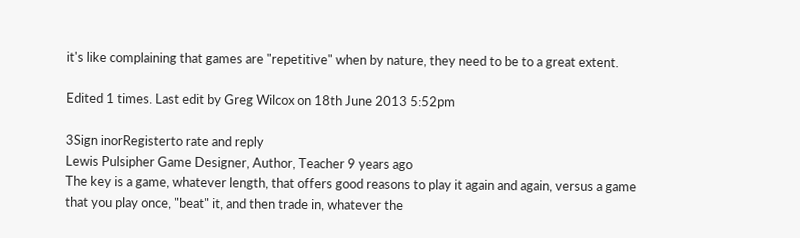it's like complaining that games are "repetitive" when by nature, they need to be to a great extent.

Edited 1 times. Last edit by Greg Wilcox on 18th June 2013 5:52pm

3Sign inorRegisterto rate and reply
Lewis Pulsipher Game Designer, Author, Teacher 9 years ago
The key is a game, whatever length, that offers good reasons to play it again and again, versus a game that you play once, "beat" it, and then trade in, whatever the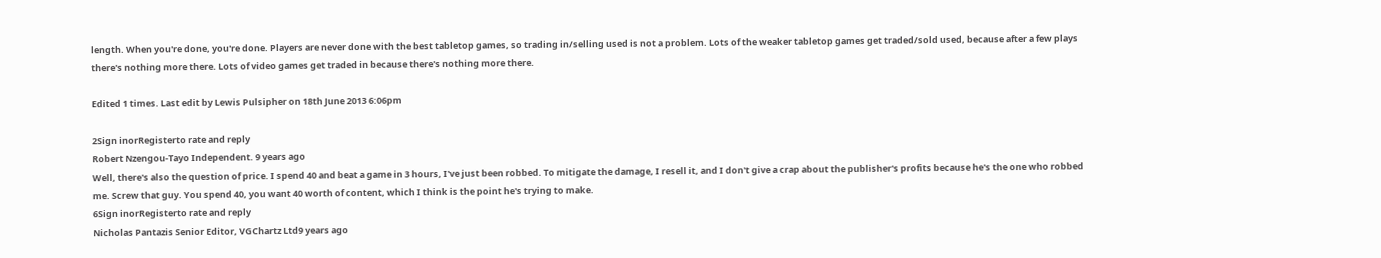length. When you're done, you're done. Players are never done with the best tabletop games, so trading in/selling used is not a problem. Lots of the weaker tabletop games get traded/sold used, because after a few plays there's nothing more there. Lots of video games get traded in because there's nothing more there.

Edited 1 times. Last edit by Lewis Pulsipher on 18th June 2013 6:06pm

2Sign inorRegisterto rate and reply
Robert Nzengou-Tayo Independent. 9 years ago
Well, there's also the question of price. I spend 40 and beat a game in 3 hours, I've just been robbed. To mitigate the damage, I resell it, and I don't give a crap about the publisher's profits because he's the one who robbed me. Screw that guy. You spend 40, you want 40 worth of content, which I think is the point he's trying to make.
6Sign inorRegisterto rate and reply
Nicholas Pantazis Senior Editor, VGChartz Ltd9 years ago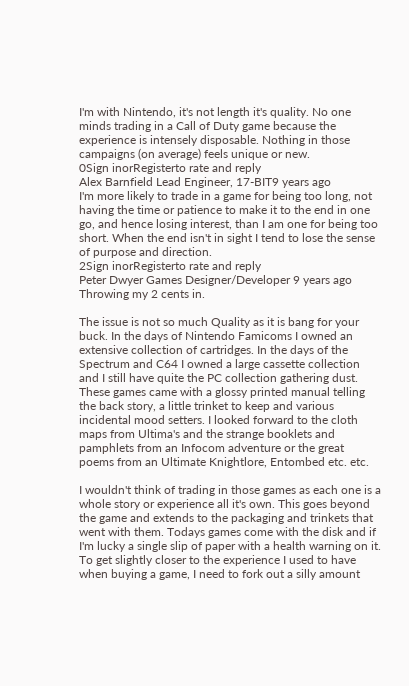I'm with Nintendo, it's not length it's quality. No one minds trading in a Call of Duty game because the experience is intensely disposable. Nothing in those campaigns (on average) feels unique or new.
0Sign inorRegisterto rate and reply
Alex Barnfield Lead Engineer, 17-BIT9 years ago
I'm more likely to trade in a game for being too long, not having the time or patience to make it to the end in one go, and hence losing interest, than I am one for being too short. When the end isn't in sight I tend to lose the sense of purpose and direction.
2Sign inorRegisterto rate and reply
Peter Dwyer Games Designer/Developer 9 years ago
Throwing my 2 cents in.

The issue is not so much Quality as it is bang for your buck. In the days of Nintendo Famicoms I owned an extensive collection of cartridges. In the days of the Spectrum and C64 I owned a large cassette collection and I still have quite the PC collection gathering dust. These games came with a glossy printed manual telling the back story, a little trinket to keep and various incidental mood setters. I looked forward to the cloth maps from Ultima's and the strange booklets and pamphlets from an Infocom adventure or the great poems from an Ultimate Knightlore, Entombed etc. etc.

I wouldn't think of trading in those games as each one is a whole story or experience all it's own. This goes beyond the game and extends to the packaging and trinkets that went with them. Todays games come with the disk and if I'm lucky a single slip of paper with a health warning on it. To get slightly closer to the experience I used to have when buying a game, I need to fork out a silly amount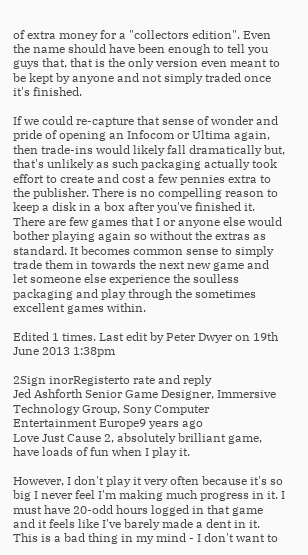of extra money for a "collectors edition". Even the name should have been enough to tell you guys that, that is the only version even meant to be kept by anyone and not simply traded once it's finished.

If we could re-capture that sense of wonder and pride of opening an Infocom or Ultima again, then trade-ins would likely fall dramatically but, that's unlikely as such packaging actually took effort to create and cost a few pennies extra to the publisher. There is no compelling reason to keep a disk in a box after you've finished it. There are few games that I or anyone else would bother playing again so without the extras as standard. It becomes common sense to simply trade them in towards the next new game and let someone else experience the soulless packaging and play through the sometimes excellent games within.

Edited 1 times. Last edit by Peter Dwyer on 19th June 2013 1:38pm

2Sign inorRegisterto rate and reply
Jed Ashforth Senior Game Designer, Immersive Technology Group, Sony Computer Entertainment Europe9 years ago
Love Just Cause 2, absolutely brilliant game, have loads of fun when I play it.

However, I don't play it very often because it's so big I never feel I'm making much progress in it. I must have 20-odd hours logged in that game and it feels like I've barely made a dent in it. This is a bad thing in my mind - I don't want to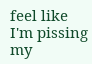feel like I'm pissing my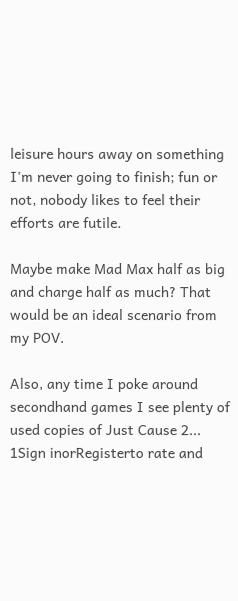leisure hours away on something I'm never going to finish; fun or not, nobody likes to feel their efforts are futile.

Maybe make Mad Max half as big and charge half as much? That would be an ideal scenario from my POV.

Also, any time I poke around secondhand games I see plenty of used copies of Just Cause 2...
1Sign inorRegisterto rate and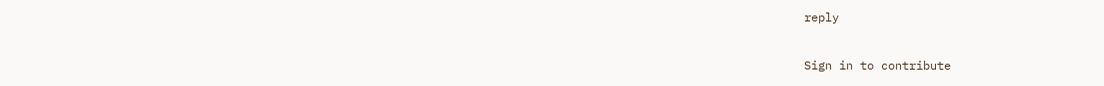reply

Sign in to contribute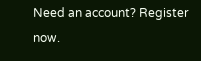Need an account? Register now.